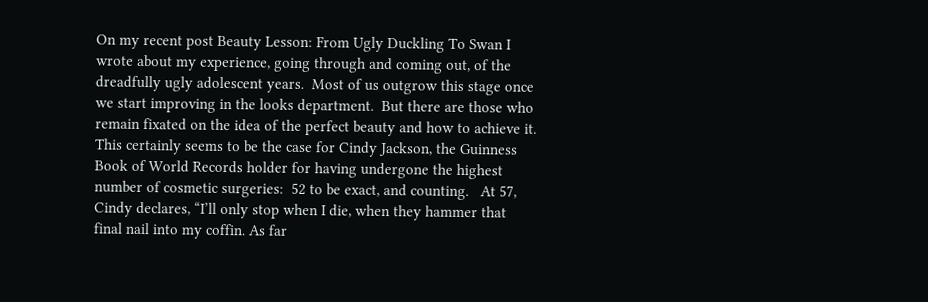On my recent post Beauty Lesson: From Ugly Duckling To Swan I wrote about my experience, going through and coming out, of the dreadfully ugly adolescent years.  Most of us outgrow this stage once we start improving in the looks department.  But there are those who remain fixated on the idea of the perfect beauty and how to achieve it.  This certainly seems to be the case for Cindy Jackson, the Guinness Book of World Records holder for having undergone the highest number of cosmetic surgeries:  52 to be exact, and counting.   At 57, Cindy declares, “I’ll only stop when I die, when they hammer that final nail into my coffin. As far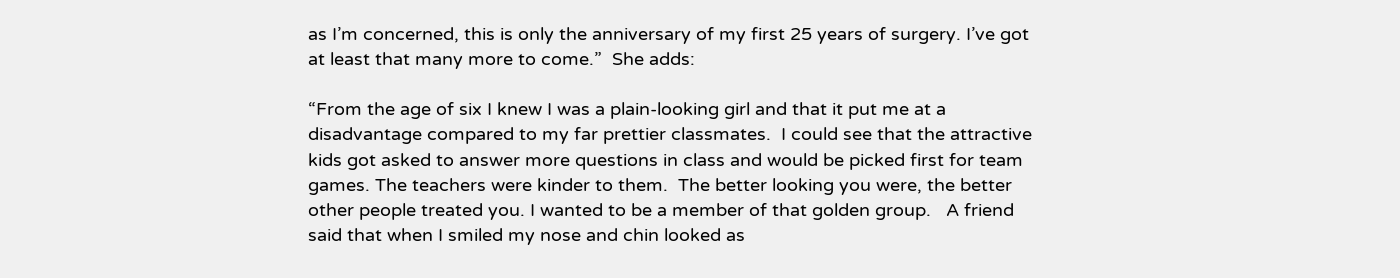as I’m concerned, this is only the anniversary of my first 25 years of surgery. I’ve got at least that many more to come.”  She adds:

“From the age of six I knew I was a plain-looking girl and that it put me at a disadvantage compared to my far prettier classmates.  I could see that the attractive kids got asked to answer more questions in class and would be picked first for team games. The teachers were kinder to them.  The better looking you were, the better other people treated you. I wanted to be a member of that golden group.   A friend said that when I smiled my nose and chin looked as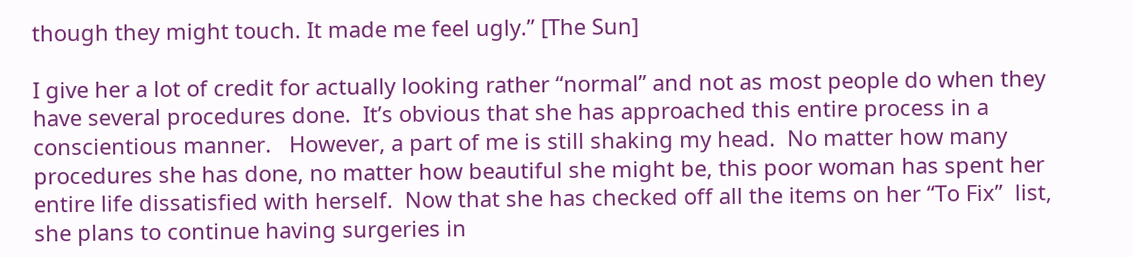though they might touch. It made me feel ugly.” [The Sun]

I give her a lot of credit for actually looking rather “normal” and not as most people do when they have several procedures done.  It’s obvious that she has approached this entire process in a conscientious manner.   However, a part of me is still shaking my head.  No matter how many procedures she has done, no matter how beautiful she might be, this poor woman has spent her entire life dissatisfied with herself.  Now that she has checked off all the items on her “To Fix”  list, she plans to continue having surgeries in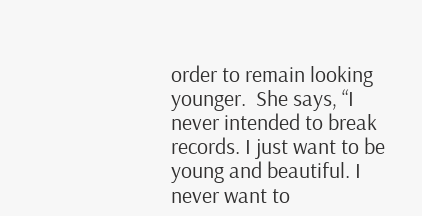order to remain looking younger.  She says, “I never intended to break records. I just want to be young and beautiful. I never want to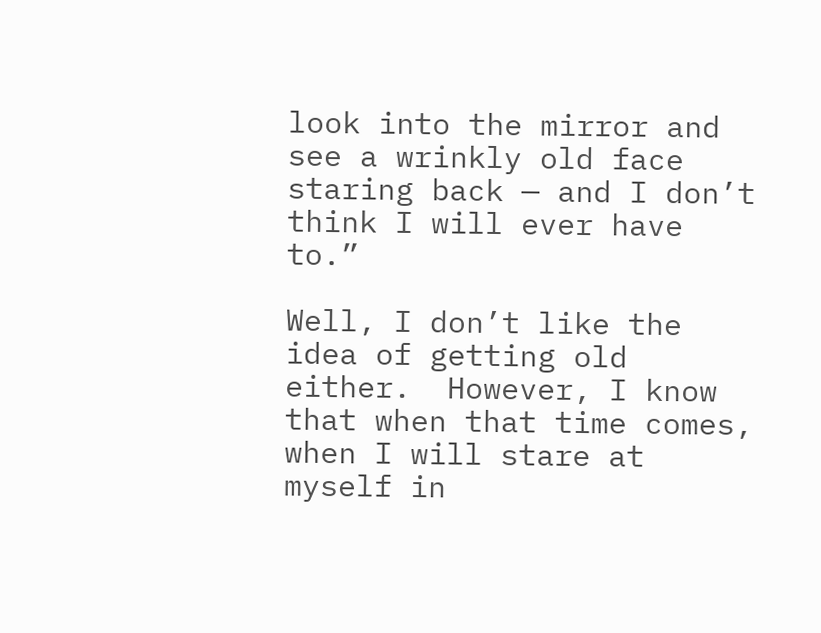look into the mirror and see a wrinkly old face staring back — and I don’t think I will ever have to.”

Well, I don’t like the idea of getting old either.  However, I know that when that time comes, when I will stare at myself in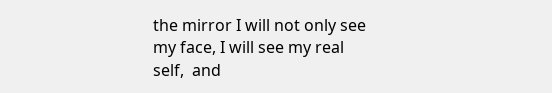the mirror I will not only see my face, I will see my real self,  and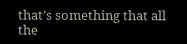that’s something that all the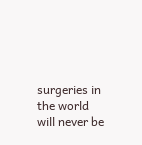surgeries in the world will never be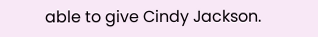able to give Cindy Jackson.